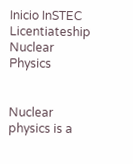Inicio InSTEC Licentiateship Nuclear Physics


Nuclear physics is a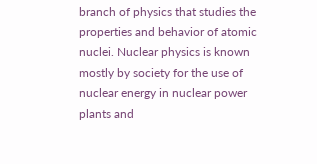branch of physics that studies the properties and behavior of atomic nuclei. Nuclear physics is known mostly by society for the use of nuclear energy in nuclear power plants and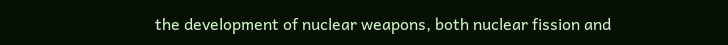the development of nuclear weapons, both nuclear fission and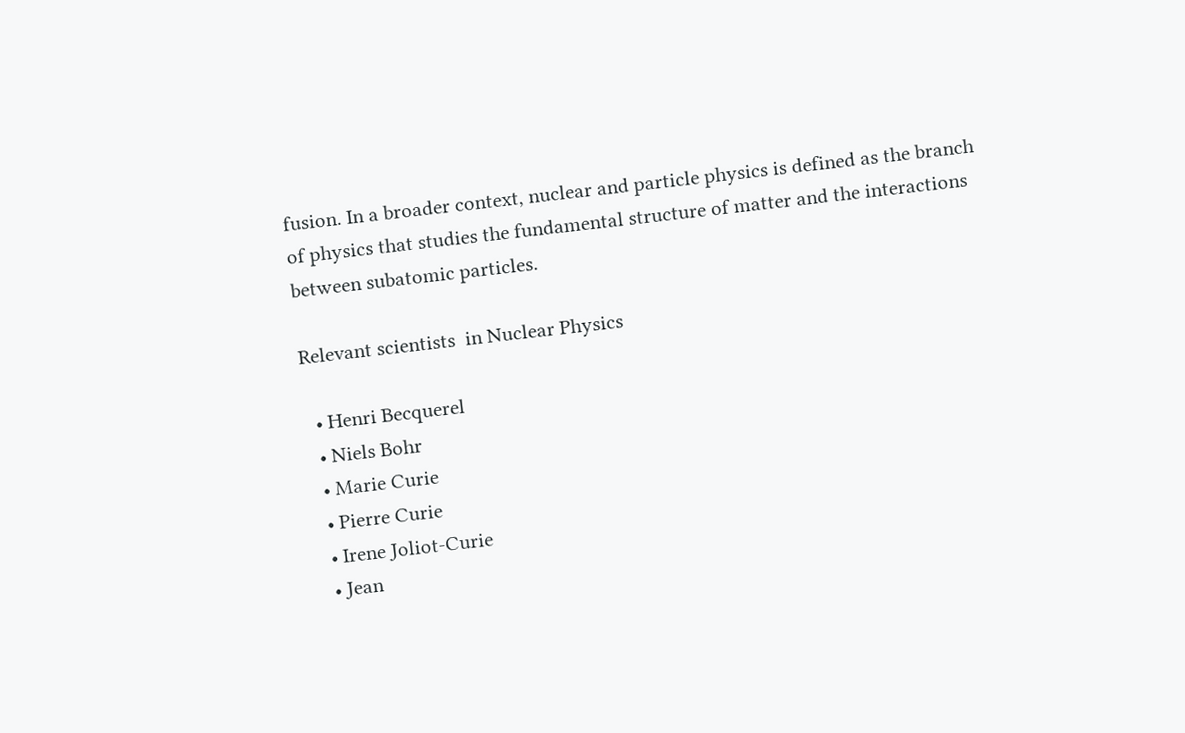fusion. In a broader context, nuclear and particle physics is defined as the branch of physics that studies the fundamental structure of matter and the interactions between subatomic particles.

Relevant scientists  in Nuclear Physics

  • Henri Becquerel
  • Niels Bohr
  • Marie Curie
  • Pierre Curie
  • Irene Joliot-Curie
  • Jean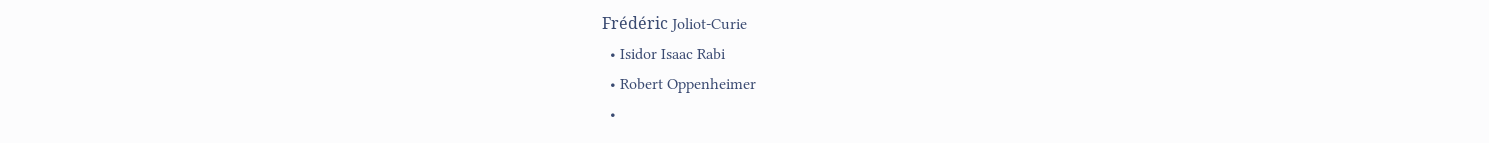Frédéric Joliot-Curie
  • Isidor Isaac Rabi
  • Robert Oppenheimer
  •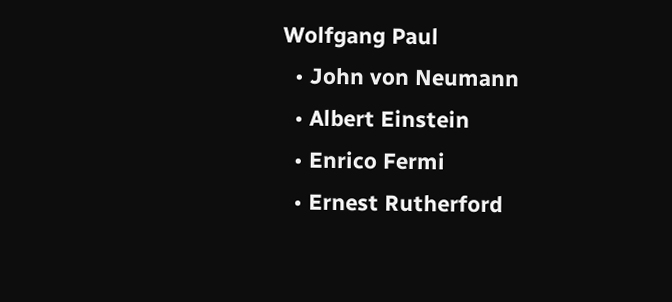Wolfgang Paul
  • John von Neumann
  • Albert Einstein
  • Enrico Fermi
  • Ernest Rutherford